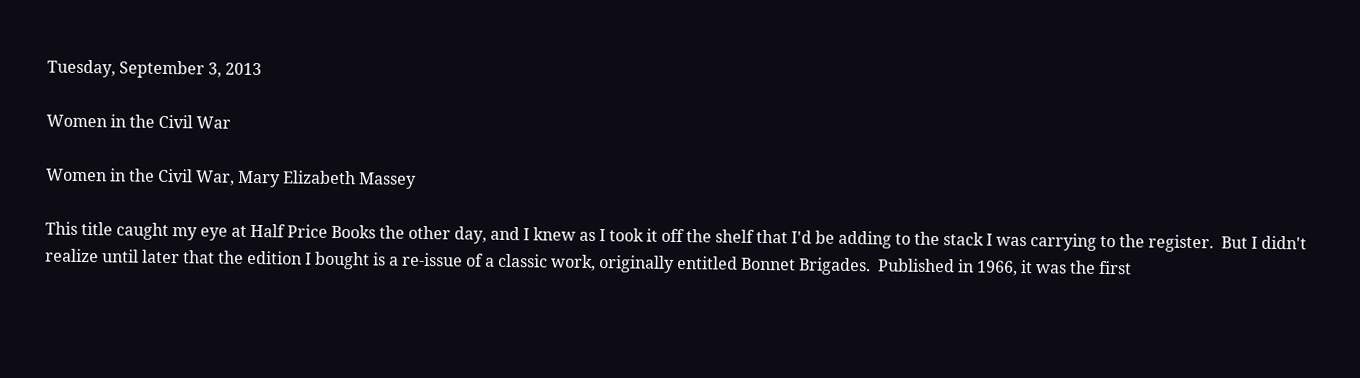Tuesday, September 3, 2013

Women in the Civil War

Women in the Civil War, Mary Elizabeth Massey

This title caught my eye at Half Price Books the other day, and I knew as I took it off the shelf that I'd be adding to the stack I was carrying to the register.  But I didn't realize until later that the edition I bought is a re-issue of a classic work, originally entitled Bonnet Brigades.  Published in 1966, it was the first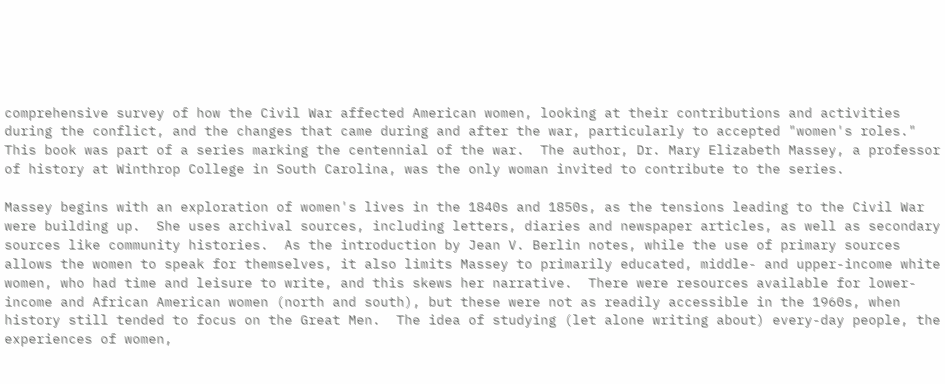comprehensive survey of how the Civil War affected American women, looking at their contributions and activities during the conflict, and the changes that came during and after the war, particularly to accepted "women's roles."  This book was part of a series marking the centennial of the war.  The author, Dr. Mary Elizabeth Massey, a professor of history at Winthrop College in South Carolina, was the only woman invited to contribute to the series.

Massey begins with an exploration of women's lives in the 1840s and 1850s, as the tensions leading to the Civil War were building up.  She uses archival sources, including letters, diaries and newspaper articles, as well as secondary sources like community histories.  As the introduction by Jean V. Berlin notes, while the use of primary sources allows the women to speak for themselves, it also limits Massey to primarily educated, middle- and upper-income white women, who had time and leisure to write, and this skews her narrative.  There were resources available for lower-income and African American women (north and south), but these were not as readily accessible in the 1960s, when history still tended to focus on the Great Men.  The idea of studying (let alone writing about) every-day people, the experiences of women,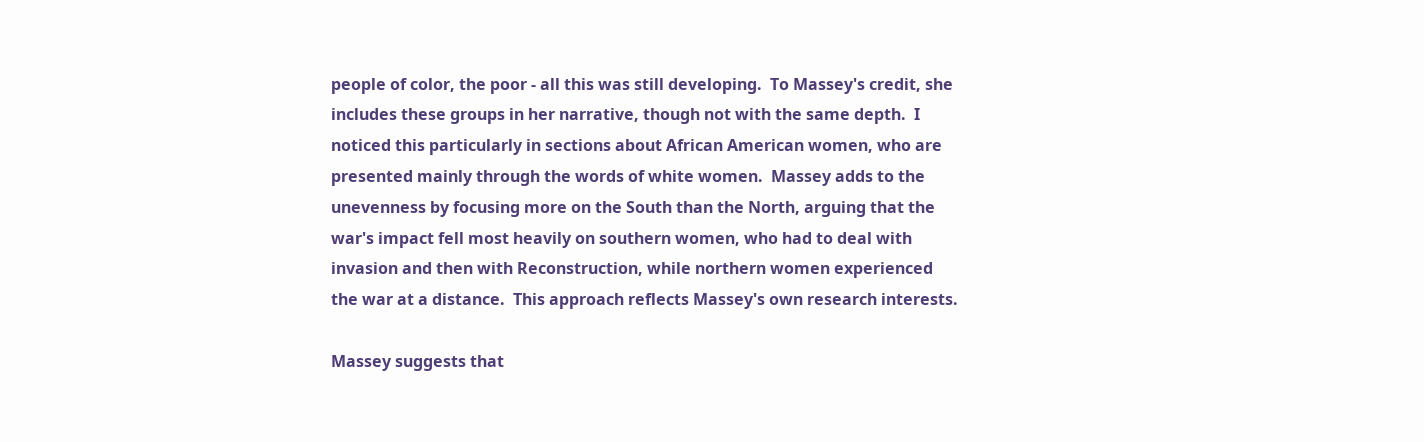people of color, the poor - all this was still developing.  To Massey's credit, she includes these groups in her narrative, though not with the same depth.  I noticed this particularly in sections about African American women, who are presented mainly through the words of white women.  Massey adds to the unevenness by focusing more on the South than the North, arguing that the war's impact fell most heavily on southern women, who had to deal with invasion and then with Reconstruction, while northern women experienced the war at a distance.  This approach reflects Massey's own research interests.

Massey suggests that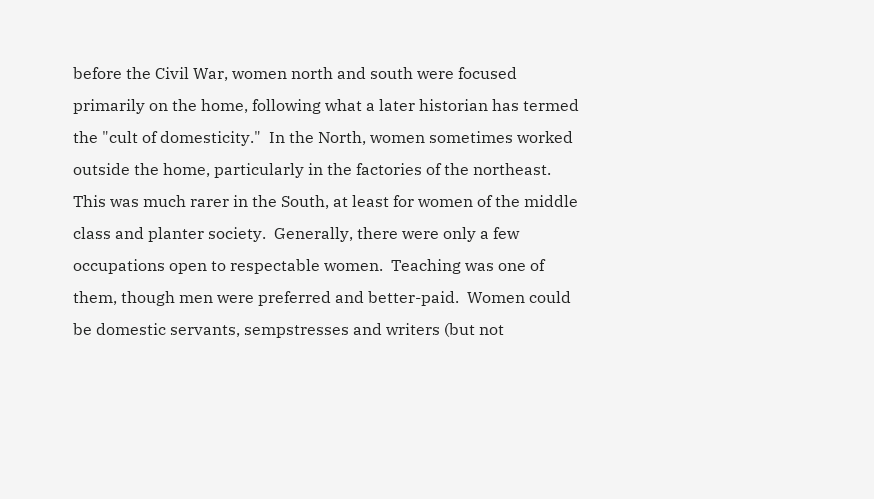before the Civil War, women north and south were focused primarily on the home, following what a later historian has termed the "cult of domesticity."  In the North, women sometimes worked outside the home, particularly in the factories of the northeast.  This was much rarer in the South, at least for women of the middle class and planter society.  Generally, there were only a few occupations open to respectable women.  Teaching was one of them, though men were preferred and better-paid.  Women could be domestic servants, sempstresses and writers (but not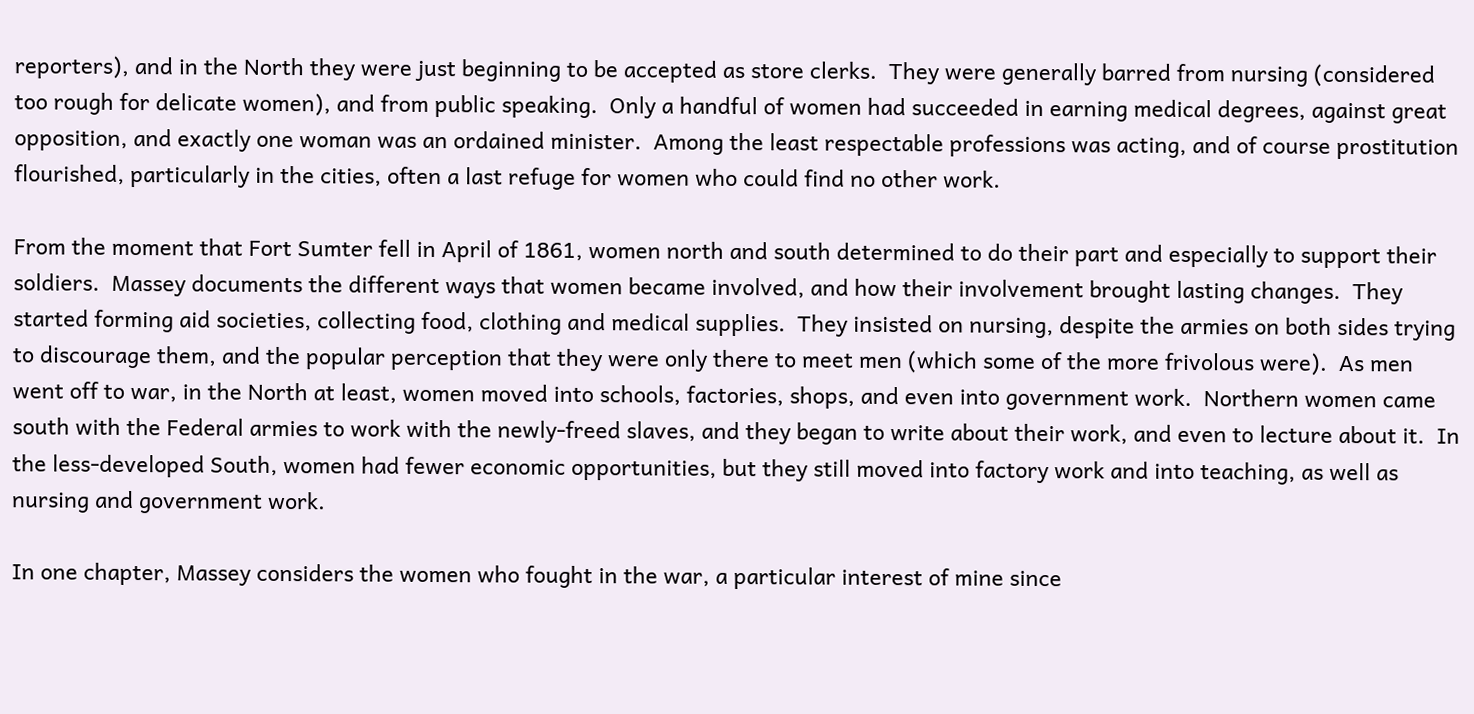reporters), and in the North they were just beginning to be accepted as store clerks.  They were generally barred from nursing (considered too rough for delicate women), and from public speaking.  Only a handful of women had succeeded in earning medical degrees, against great opposition, and exactly one woman was an ordained minister.  Among the least respectable professions was acting, and of course prostitution flourished, particularly in the cities, often a last refuge for women who could find no other work.

From the moment that Fort Sumter fell in April of 1861, women north and south determined to do their part and especially to support their soldiers.  Massey documents the different ways that women became involved, and how their involvement brought lasting changes.  They started forming aid societies, collecting food, clothing and medical supplies.  They insisted on nursing, despite the armies on both sides trying to discourage them, and the popular perception that they were only there to meet men (which some of the more frivolous were).  As men went off to war, in the North at least, women moved into schools, factories, shops, and even into government work.  Northern women came south with the Federal armies to work with the newly-freed slaves, and they began to write about their work, and even to lecture about it.  In the less-developed South, women had fewer economic opportunities, but they still moved into factory work and into teaching, as well as nursing and government work.

In one chapter, Massey considers the women who fought in the war, a particular interest of mine since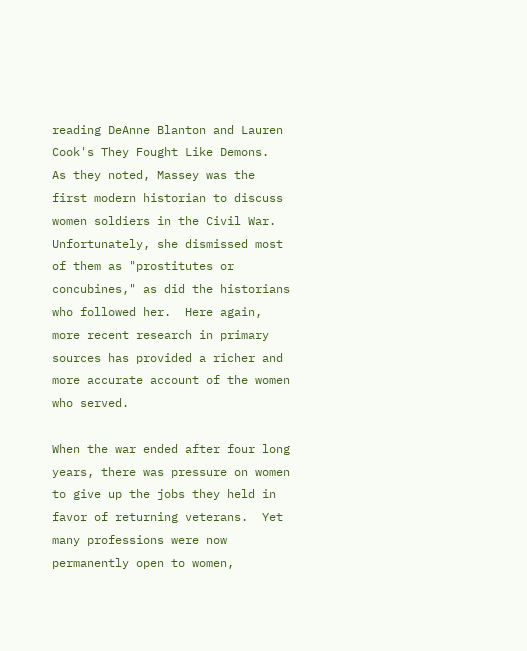reading DeAnne Blanton and Lauren Cook's They Fought Like Demons.  As they noted, Massey was the first modern historian to discuss women soldiers in the Civil War.  Unfortunately, she dismissed most of them as "prostitutes or concubines," as did the historians who followed her.  Here again, more recent research in primary sources has provided a richer and more accurate account of the women who served.

When the war ended after four long years, there was pressure on women to give up the jobs they held in favor of returning veterans.  Yet many professions were now permanently open to women,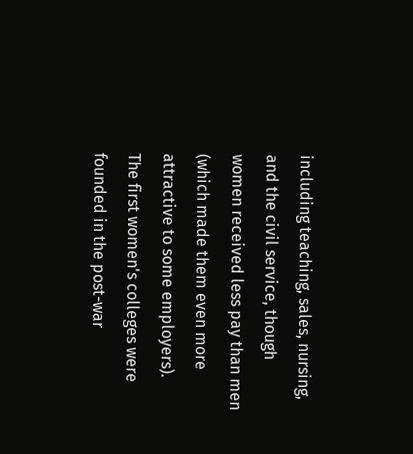including teaching, sales, nursing, and the civil service, though women received less pay than men (which made them even more attractive to some employers).  The first women's colleges were founded in the post-war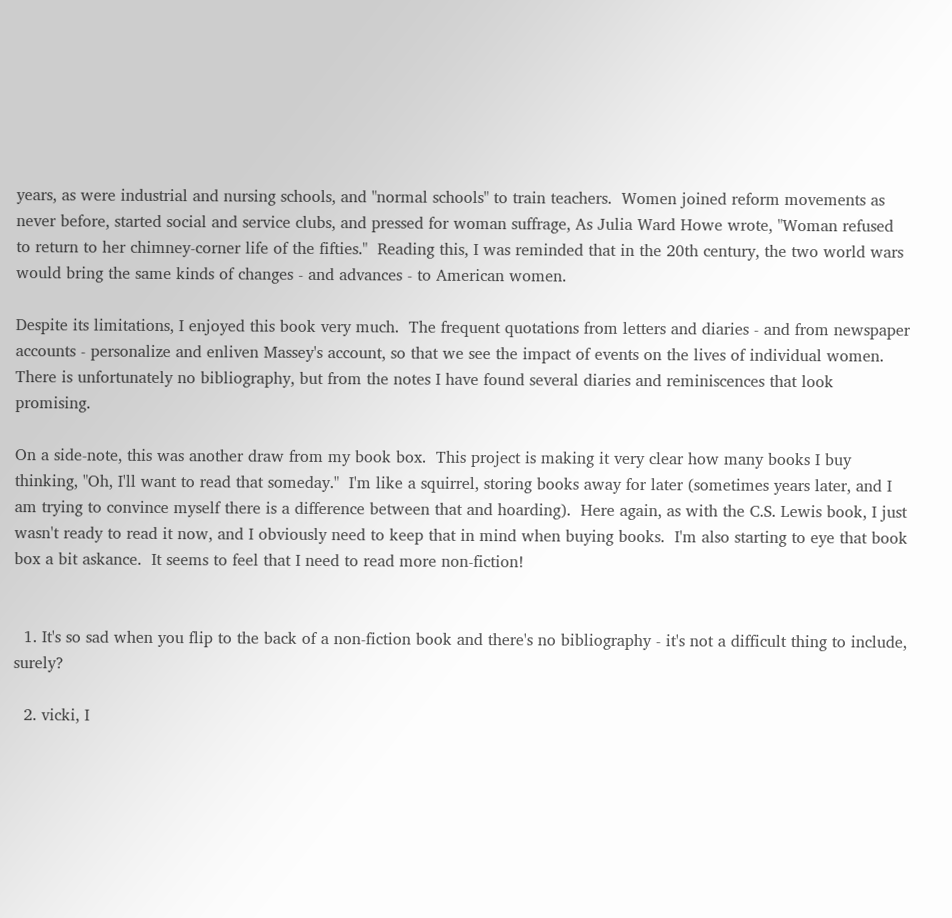years, as were industrial and nursing schools, and "normal schools" to train teachers.  Women joined reform movements as never before, started social and service clubs, and pressed for woman suffrage, As Julia Ward Howe wrote, "Woman refused to return to her chimney-corner life of the fifties."  Reading this, I was reminded that in the 20th century, the two world wars would bring the same kinds of changes - and advances - to American women.

Despite its limitations, I enjoyed this book very much.  The frequent quotations from letters and diaries - and from newspaper accounts - personalize and enliven Massey's account, so that we see the impact of events on the lives of individual women.  There is unfortunately no bibliography, but from the notes I have found several diaries and reminiscences that look promising.

On a side-note, this was another draw from my book box.  This project is making it very clear how many books I buy thinking, "Oh, I'll want to read that someday."  I'm like a squirrel, storing books away for later (sometimes years later, and I am trying to convince myself there is a difference between that and hoarding).  Here again, as with the C.S. Lewis book, I just wasn't ready to read it now, and I obviously need to keep that in mind when buying books.  I'm also starting to eye that book box a bit askance.  It seems to feel that I need to read more non-fiction!


  1. It's so sad when you flip to the back of a non-fiction book and there's no bibliography - it's not a difficult thing to include, surely?

  2. vicki, I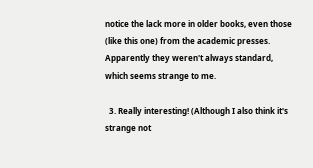notice the lack more in older books, even those (like this one) from the academic presses. Apparently they weren't always standard, which seems strange to me.

  3. Really interesting! (Although I also think it's strange not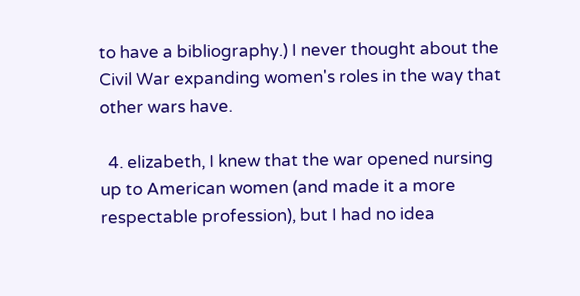to have a bibliography.) I never thought about the Civil War expanding women's roles in the way that other wars have.

  4. elizabeth, I knew that the war opened nursing up to American women (and made it a more respectable profession), but I had no idea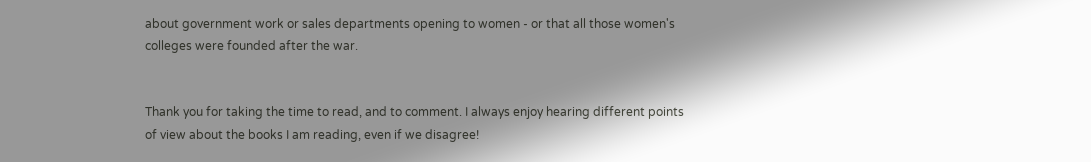about government work or sales departments opening to women - or that all those women's colleges were founded after the war.


Thank you for taking the time to read, and to comment. I always enjoy hearing different points of view about the books I am reading, even if we disagree!